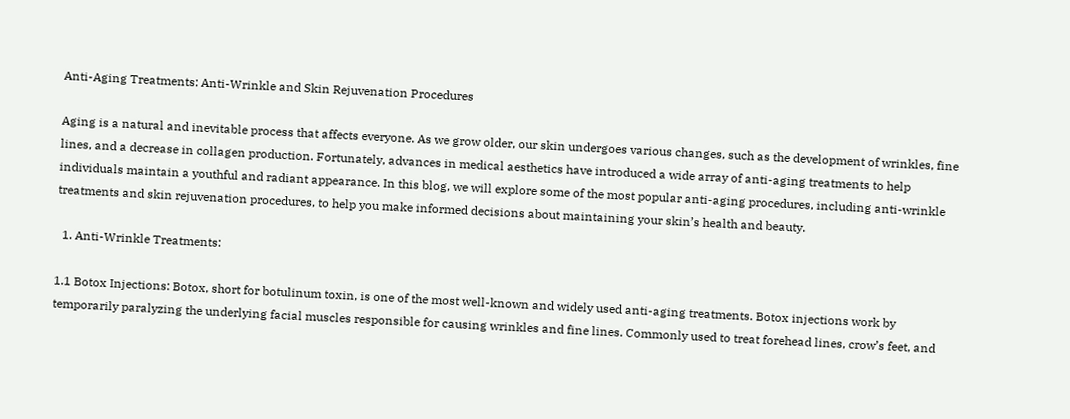Anti-Aging Treatments: Anti-Wrinkle and Skin Rejuvenation Procedures

Aging is a natural and inevitable process that affects everyone. As we grow older, our skin undergoes various changes, such as the development of wrinkles, fine lines, and a decrease in collagen production. Fortunately, advances in medical aesthetics have introduced a wide array of anti-aging treatments to help individuals maintain a youthful and radiant appearance. In this blog, we will explore some of the most popular anti-aging procedures, including anti-wrinkle treatments and skin rejuvenation procedures, to help you make informed decisions about maintaining your skin’s health and beauty.

  1. Anti-Wrinkle Treatments:

1.1 Botox Injections: Botox, short for botulinum toxin, is one of the most well-known and widely used anti-aging treatments. Botox injections work by temporarily paralyzing the underlying facial muscles responsible for causing wrinkles and fine lines. Commonly used to treat forehead lines, crow’s feet, and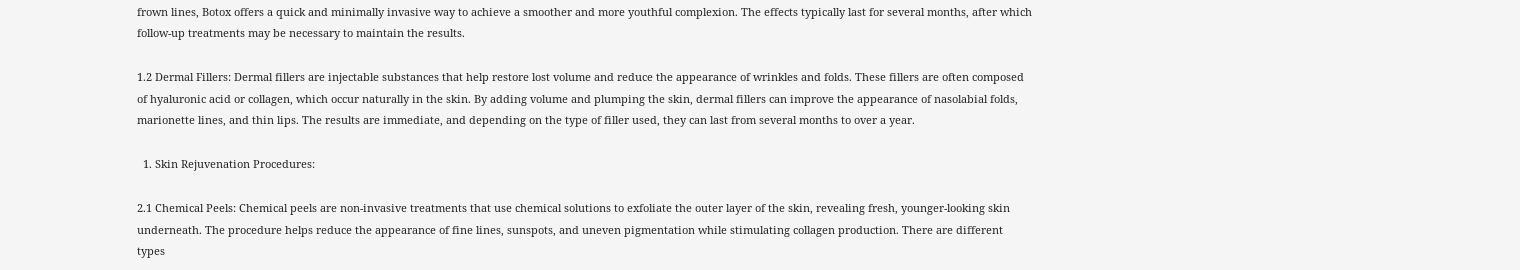frown lines, Botox offers a quick and minimally invasive way to achieve a smoother and more youthful complexion. The effects typically last for several months, after which follow-up treatments may be necessary to maintain the results.

1.2 Dermal Fillers: Dermal fillers are injectable substances that help restore lost volume and reduce the appearance of wrinkles and folds. These fillers are often composed of hyaluronic acid or collagen, which occur naturally in the skin. By adding volume and plumping the skin, dermal fillers can improve the appearance of nasolabial folds, marionette lines, and thin lips. The results are immediate, and depending on the type of filler used, they can last from several months to over a year.

  1. Skin Rejuvenation Procedures:

2.1 Chemical Peels: Chemical peels are non-invasive treatments that use chemical solutions to exfoliate the outer layer of the skin, revealing fresh, younger-looking skin underneath. The procedure helps reduce the appearance of fine lines, sunspots, and uneven pigmentation while stimulating collagen production. There are different types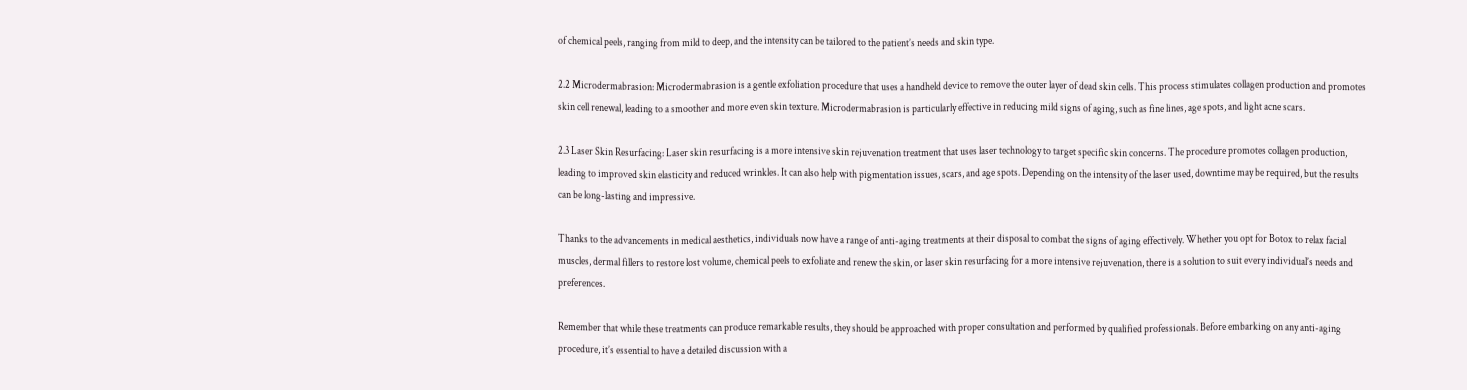of chemical peels, ranging from mild to deep, and the intensity can be tailored to the patient’s needs and skin type.

2.2 Microdermabrasion: Microdermabrasion is a gentle exfoliation procedure that uses a handheld device to remove the outer layer of dead skin cells. This process stimulates collagen production and promotes skin cell renewal, leading to a smoother and more even skin texture. Microdermabrasion is particularly effective in reducing mild signs of aging, such as fine lines, age spots, and light acne scars.

2.3 Laser Skin Resurfacing: Laser skin resurfacing is a more intensive skin rejuvenation treatment that uses laser technology to target specific skin concerns. The procedure promotes collagen production, leading to improved skin elasticity and reduced wrinkles. It can also help with pigmentation issues, scars, and age spots. Depending on the intensity of the laser used, downtime may be required, but the results can be long-lasting and impressive.

Thanks to the advancements in medical aesthetics, individuals now have a range of anti-aging treatments at their disposal to combat the signs of aging effectively. Whether you opt for Botox to relax facial muscles, dermal fillers to restore lost volume, chemical peels to exfoliate and renew the skin, or laser skin resurfacing for a more intensive rejuvenation, there is a solution to suit every individual’s needs and preferences.

Remember that while these treatments can produce remarkable results, they should be approached with proper consultation and performed by qualified professionals. Before embarking on any anti-aging procedure, it’s essential to have a detailed discussion with a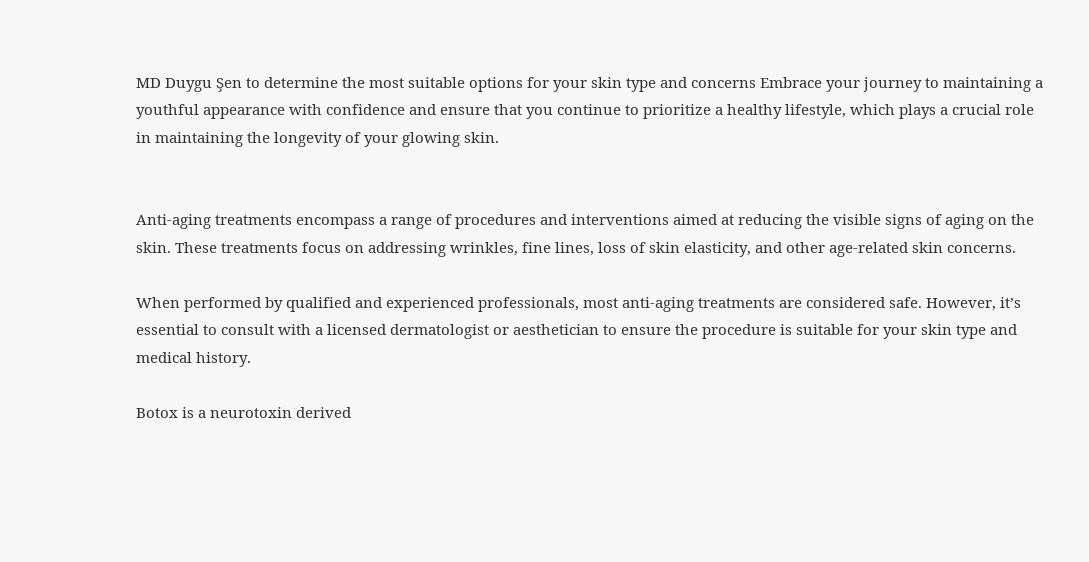MD Duygu Şen to determine the most suitable options for your skin type and concerns Embrace your journey to maintaining a youthful appearance with confidence and ensure that you continue to prioritize a healthy lifestyle, which plays a crucial role in maintaining the longevity of your glowing skin.


Anti-aging treatments encompass a range of procedures and interventions aimed at reducing the visible signs of aging on the skin. These treatments focus on addressing wrinkles, fine lines, loss of skin elasticity, and other age-related skin concerns.

When performed by qualified and experienced professionals, most anti-aging treatments are considered safe. However, it’s essential to consult with a licensed dermatologist or aesthetician to ensure the procedure is suitable for your skin type and medical history.

Botox is a neurotoxin derived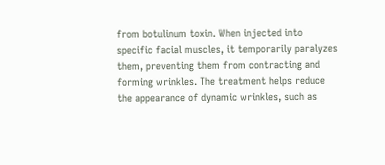from botulinum toxin. When injected into specific facial muscles, it temporarily paralyzes them, preventing them from contracting and forming wrinkles. The treatment helps reduce the appearance of dynamic wrinkles, such as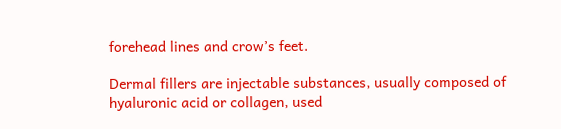forehead lines and crow’s feet.

Dermal fillers are injectable substances, usually composed of hyaluronic acid or collagen, used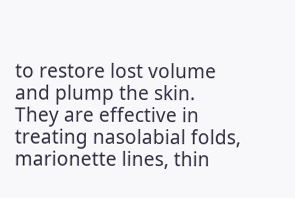to restore lost volume and plump the skin. They are effective in treating nasolabial folds, marionette lines, thin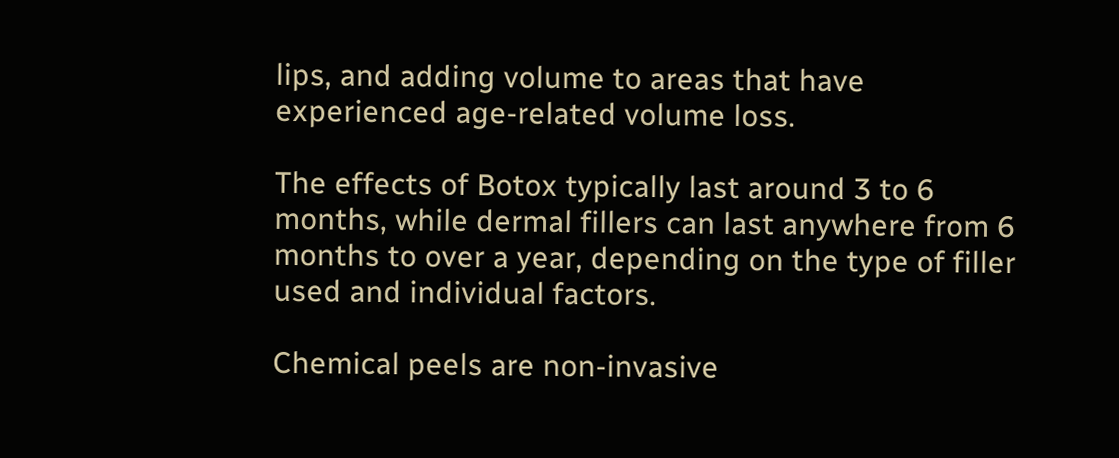lips, and adding volume to areas that have experienced age-related volume loss.

The effects of Botox typically last around 3 to 6 months, while dermal fillers can last anywhere from 6 months to over a year, depending on the type of filler used and individual factors.

Chemical peels are non-invasive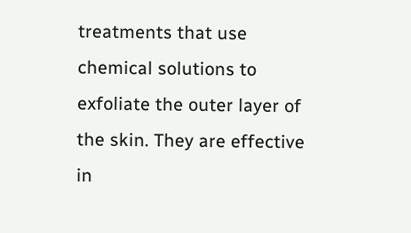treatments that use chemical solutions to exfoliate the outer layer of the skin. They are effective in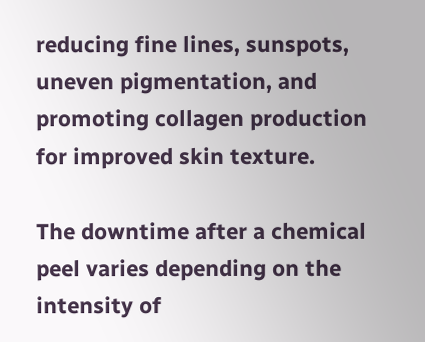reducing fine lines, sunspots, uneven pigmentation, and promoting collagen production for improved skin texture.

The downtime after a chemical peel varies depending on the intensity of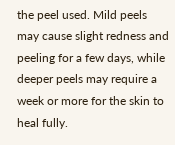the peel used. Mild peels may cause slight redness and peeling for a few days, while deeper peels may require a week or more for the skin to heal fully.